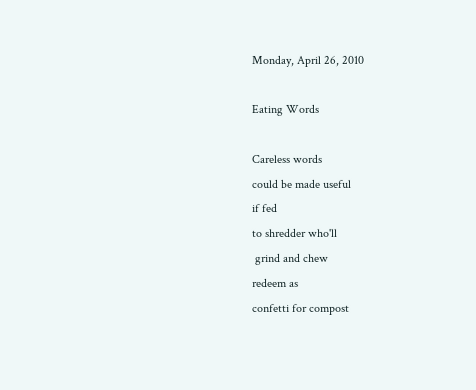Monday, April 26, 2010

Eating Words

Careless words
could be made useful
if fed
to shredder who'll
 grind and chew
redeem as
confetti for compost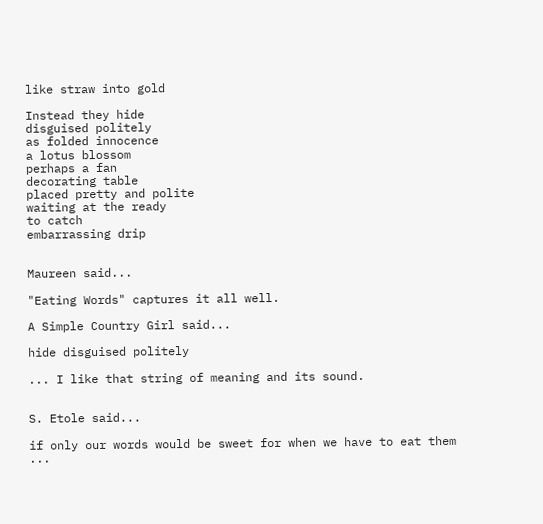like straw into gold

Instead they hide
disguised politely
as folded innocence
a lotus blossom
perhaps a fan
decorating table
placed pretty and polite
waiting at the ready
to catch
embarrassing drip


Maureen said...

"Eating Words" captures it all well.

A Simple Country Girl said...

hide disguised politely

... I like that string of meaning and its sound.


S. Etole said...

if only our words would be sweet for when we have to eat them ...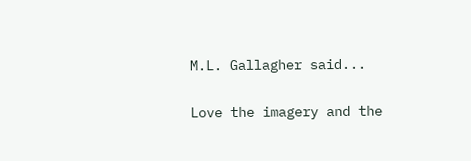M.L. Gallagher said...

Love the imagery and the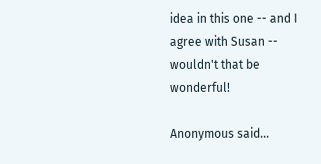idea in this one -- and I agree with Susan -- wouldn't that be wonderful!

Anonymous said...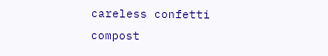careless confetti compost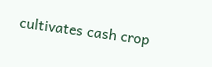cultivates cash crop